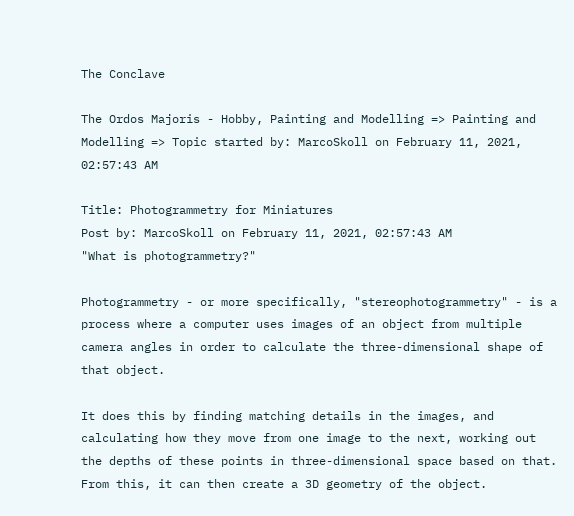The Conclave

The Ordos Majoris - Hobby, Painting and Modelling => Painting and Modelling => Topic started by: MarcoSkoll on February 11, 2021, 02:57:43 AM

Title: Photogrammetry for Miniatures
Post by: MarcoSkoll on February 11, 2021, 02:57:43 AM
"What is photogrammetry?"

Photogrammetry - or more specifically, "stereophotogrammetry" - is a process where a computer uses images of an object from multiple camera angles in order to calculate the three-dimensional shape of that object.

It does this by finding matching details in the images, and calculating how they move from one image to the next, working out the depths of these points in three-dimensional space based on that. From this, it can then create a 3D geometry of the object.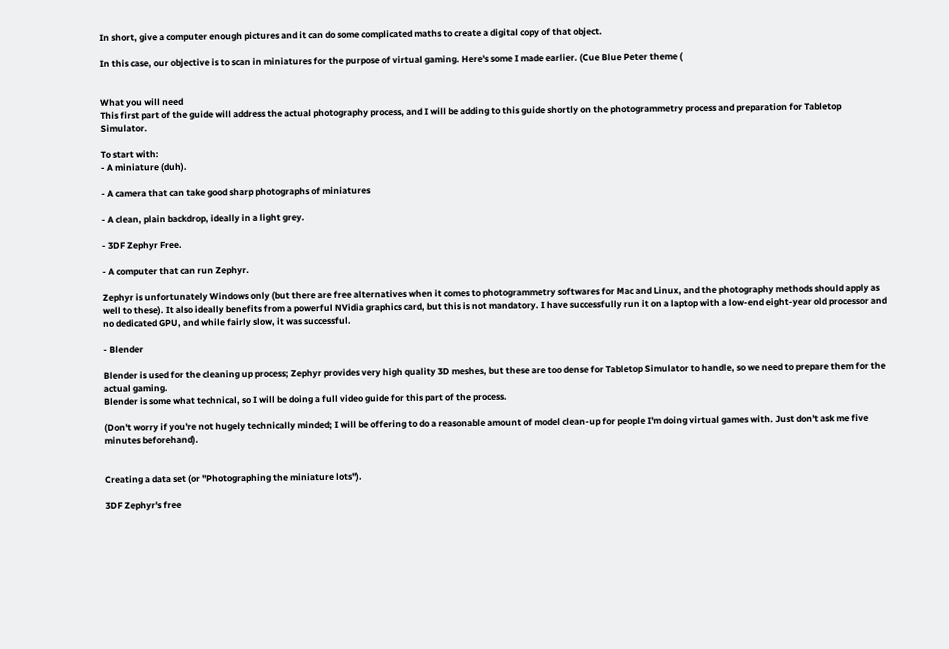In short, give a computer enough pictures and it can do some complicated maths to create a digital copy of that object.

In this case, our objective is to scan in miniatures for the purpose of virtual gaming. Here's some I made earlier. (Cue Blue Peter theme (


What you will need
This first part of the guide will address the actual photography process, and I will be adding to this guide shortly on the photogrammetry process and preparation for Tabletop Simulator.

To start with:
- A miniature (duh).

- A camera that can take good sharp photographs of miniatures

- A clean, plain backdrop, ideally in a light grey.

- 3DF Zephyr Free.

- A computer that can run Zephyr.

Zephyr is unfortunately Windows only (but there are free alternatives when it comes to photogrammetry softwares for Mac and Linux, and the photography methods should apply as well to these). It also ideally benefits from a powerful NVidia graphics card, but this is not mandatory. I have successfully run it on a laptop with a low-end eight-year old processor and no dedicated GPU, and while fairly slow, it was successful.

- Blender

Blender is used for the cleaning up process; Zephyr provides very high quality 3D meshes, but these are too dense for Tabletop Simulator to handle, so we need to prepare them for the actual gaming.
Blender is some what technical, so I will be doing a full video guide for this part of the process.

(Don't worry if you're not hugely technically minded; I will be offering to do a reasonable amount of model clean-up for people I'm doing virtual games with. Just don't ask me five minutes beforehand).


Creating a data set (or "Photographing the miniature lots").

3DF Zephyr's free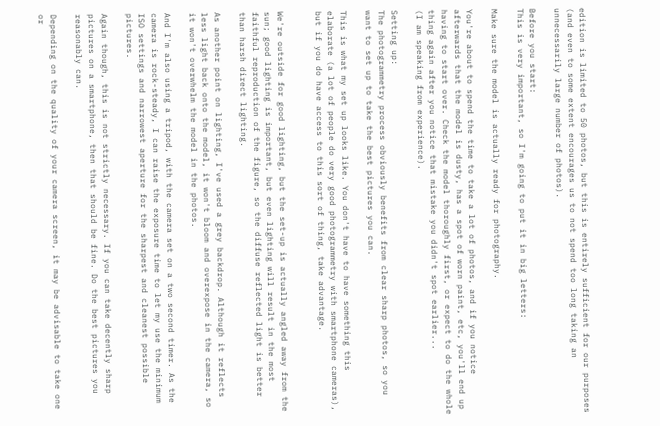edition is limited to 50 photos, but this is entirely sufficient for our purposes (and even to some extent encourages us to not spend too long taking an unnecessarily large number of photos).

Before you start:
This is very important, so I'm going to put it in big letters:

Make sure the model is actually ready for photography.

You're about to spend the time to take a lot of photos, and if you notice afterwards that the model is dusty, has a spot of worn paint, etc, you'll end up having to start over. Check the model thoroughly first, or expect to do the whole thing again after you notice that mistake you didn't spot earlier...
(I am speaking from experience).

Setting up:
The photogrammetry process obviously benefits from clear sharp photos, so you want to set up to take the best pictures you can.

This is what my set up looks like. You don't have to have something this elaborate (a lot of people do very good photogrammetry with smartphone cameras), but if you do have access to this sort of thing, take advantage.


We're outside for good lighting, but the set-up is actually angled away from the sun; good lighting is important, but even lighting will result in the most faithful reproduction of the figure, so the diffuse reflected light is better than harsh direct lighting.

As another point on lighting, I've used a grey backdrop. Although it reflects less light back onto the model, it won't bloom and overexpose in the camera, so it won't overwhelm the model in the photos.

And I'm also using a tripod, with the camera set on a two second timer. As the camera is rock-steady, I can raise the exposure time to let my use the minimum ISO settings and narrowest aperture for the sharpest and cleanest possible pictures.

Again though, this is not strictly necessary. If you can take decently sharp pictures on a smartphone, then that should be fine. Do the best pictures you reasonably can.

Depending on the quality of your camera screen, it may be advisable to take one or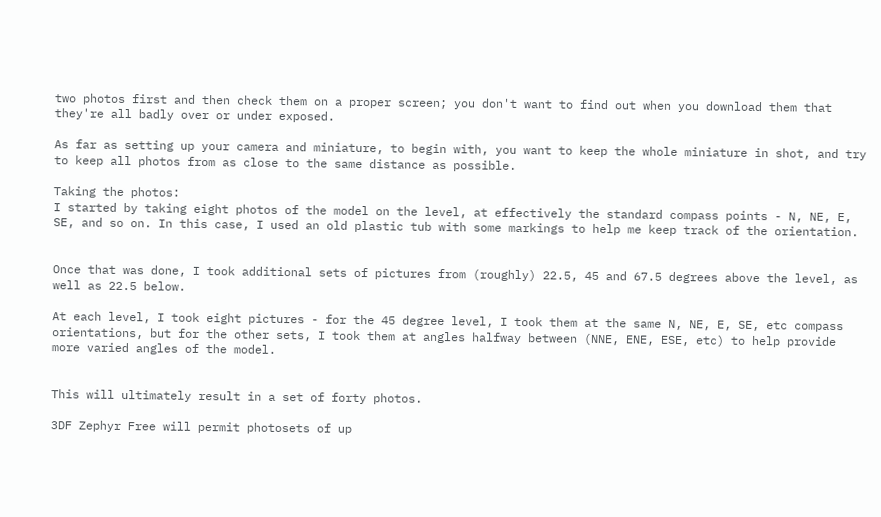two photos first and then check them on a proper screen; you don't want to find out when you download them that they're all badly over or under exposed.

As far as setting up your camera and miniature, to begin with, you want to keep the whole miniature in shot, and try to keep all photos from as close to the same distance as possible.

Taking the photos:
I started by taking eight photos of the model on the level, at effectively the standard compass points - N, NE, E, SE, and so on. In this case, I used an old plastic tub with some markings to help me keep track of the orientation.


Once that was done, I took additional sets of pictures from (roughly) 22.5, 45 and 67.5 degrees above the level, as well as 22.5 below.

At each level, I took eight pictures - for the 45 degree level, I took them at the same N, NE, E, SE, etc compass orientations, but for the other sets, I took them at angles halfway between (NNE, ENE, ESE, etc) to help provide more varied angles of the model.


This will ultimately result in a set of forty photos.

3DF Zephyr Free will permit photosets of up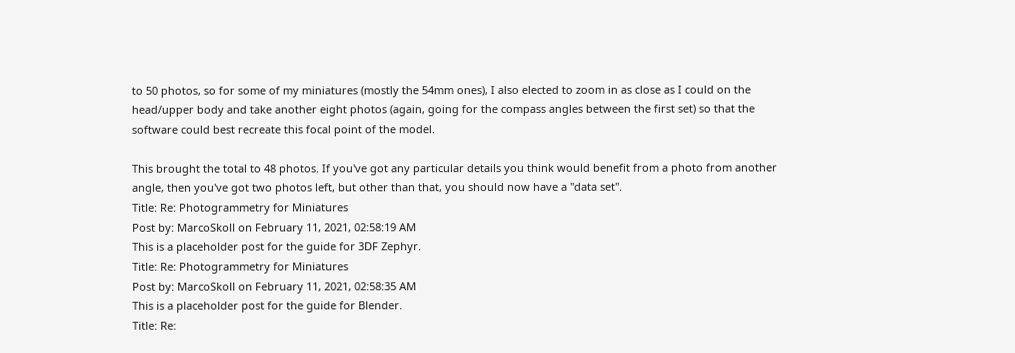to 50 photos, so for some of my miniatures (mostly the 54mm ones), I also elected to zoom in as close as I could on the head/upper body and take another eight photos (again, going for the compass angles between the first set) so that the software could best recreate this focal point of the model.

This brought the total to 48 photos. If you've got any particular details you think would benefit from a photo from another angle, then you've got two photos left, but other than that, you should now have a "data set".
Title: Re: Photogrammetry for Miniatures
Post by: MarcoSkoll on February 11, 2021, 02:58:19 AM
This is a placeholder post for the guide for 3DF Zephyr.
Title: Re: Photogrammetry for Miniatures
Post by: MarcoSkoll on February 11, 2021, 02:58:35 AM
This is a placeholder post for the guide for Blender.
Title: Re: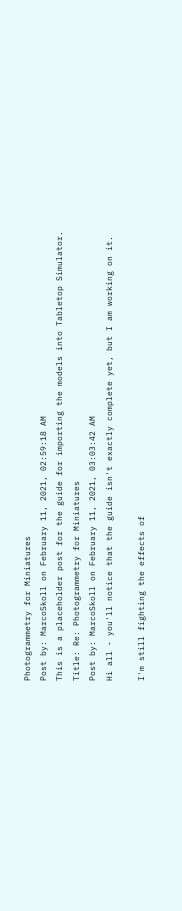Photogrammetry for Miniatures
Post by: MarcoSkoll on February 11, 2021, 02:59:18 AM
This is a placeholder post for the guide for importing the models into Tabletop Simulator.
Title: Re: Photogrammetry for Miniatures
Post by: MarcoSkoll on February 11, 2021, 03:03:42 AM
Hi all - you'll notice that the guide isn't exactly complete yet, but I am working on it.

I'm still fighting the effects of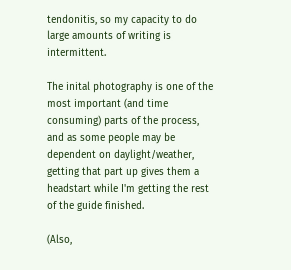tendonitis, so my capacity to do large amounts of writing is intermittent.

The inital photography is one of the most important (and time consuming) parts of the process, and as some people may be dependent on daylight/weather, getting that part up gives them a headstart while I'm getting the rest of the guide finished.

(Also,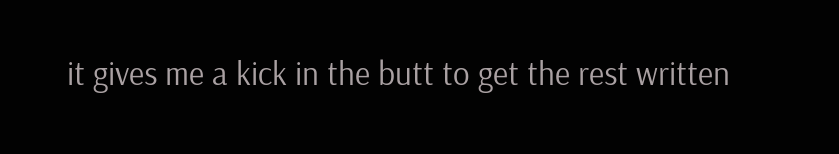it gives me a kick in the butt to get the rest written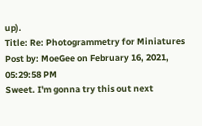up).
Title: Re: Photogrammetry for Miniatures
Post by: MoeGee on February 16, 2021, 05:29:58 PM
Sweet. I'm gonna try this out next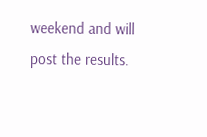weekend and will post the results.